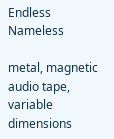Endless Nameless

metal, magnetic audio tape, variable dimensions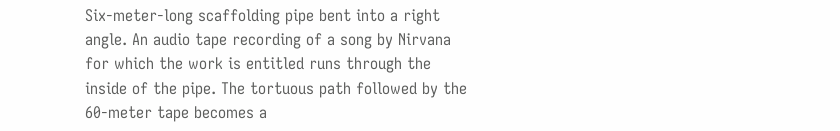Six-meter-long scaffolding pipe bent into a right angle. An audio tape recording of a song by Nirvana for which the work is entitled runs through the inside of the pipe. The tortuous path followed by the 60-meter tape becomes a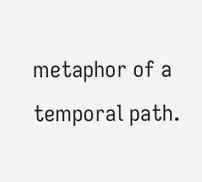metaphor of a temporal path.